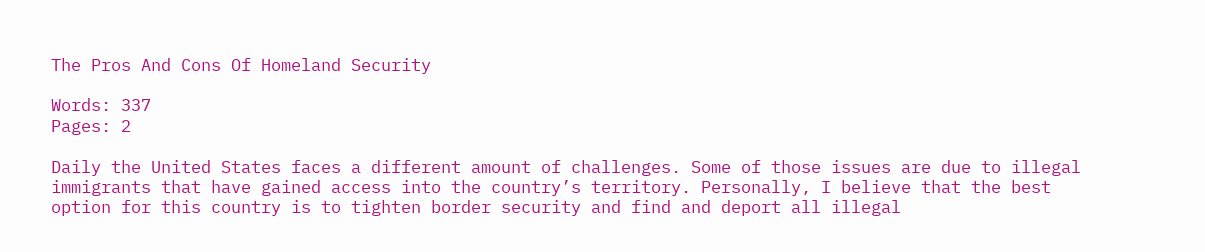The Pros And Cons Of Homeland Security

Words: 337
Pages: 2

Daily the United States faces a different amount of challenges. Some of those issues are due to illegal immigrants that have gained access into the country’s territory. Personally, I believe that the best option for this country is to tighten border security and find and deport all illegal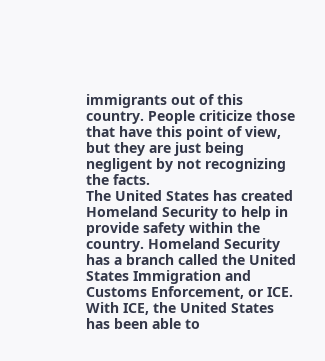immigrants out of this country. People criticize those that have this point of view, but they are just being negligent by not recognizing the facts.
The United States has created Homeland Security to help in provide safety within the country. Homeland Security has a branch called the United States Immigration and Customs Enforcement, or ICE. With ICE, the United States has been able to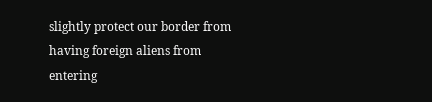slightly protect our border from having foreign aliens from entering